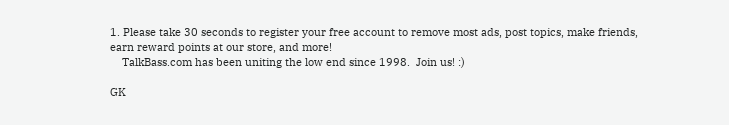1. Please take 30 seconds to register your free account to remove most ads, post topics, make friends, earn reward points at our store, and more!
    TalkBass.com has been uniting the low end since 1998.  Join us! :)

GK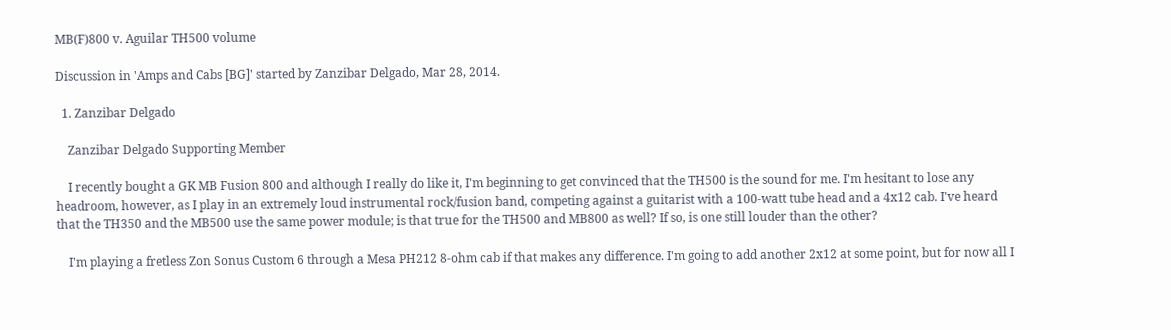MB(F)800 v. Aguilar TH500 volume

Discussion in 'Amps and Cabs [BG]' started by Zanzibar Delgado, Mar 28, 2014.

  1. Zanzibar Delgado

    Zanzibar Delgado Supporting Member

    I recently bought a GK MB Fusion 800 and although I really do like it, I'm beginning to get convinced that the TH500 is the sound for me. I'm hesitant to lose any headroom, however, as I play in an extremely loud instrumental rock/fusion band, competing against a guitarist with a 100-watt tube head and a 4x12 cab. I've heard that the TH350 and the MB500 use the same power module; is that true for the TH500 and MB800 as well? If so, is one still louder than the other?

    I'm playing a fretless Zon Sonus Custom 6 through a Mesa PH212 8-ohm cab if that makes any difference. I'm going to add another 2x12 at some point, but for now all I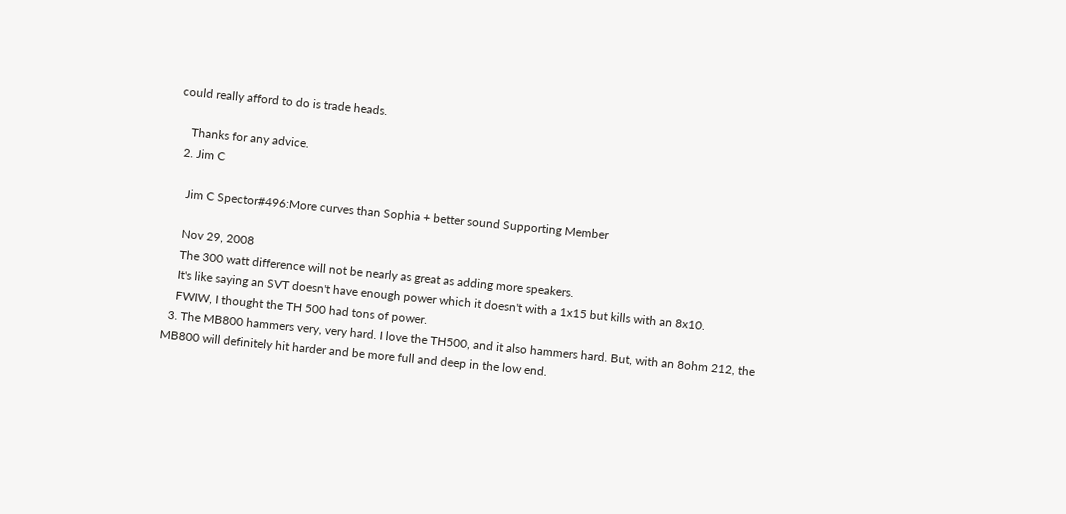could really afford to do is trade heads.

    Thanks for any advice.
  2. Jim C

    Jim C Spector#496:More curves than Sophia + better sound Supporting Member

    Nov 29, 2008
    The 300 watt difference will not be nearly as great as adding more speakers.
    It's like saying an SVT doesn't have enough power which it doesn't with a 1x15 but kills with an 8x10.
    FWIW, I thought the TH 500 had tons of power.
  3. The MB800 hammers very, very hard. I love the TH500, and it also hammers hard. But, with an 8ohm 212, the MB800 will definitely hit harder and be more full and deep in the low end.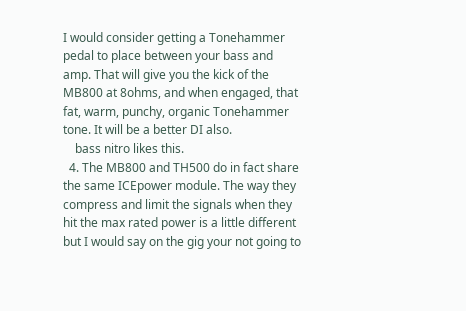I would consider getting a Tonehammer pedal to place between your bass and amp. That will give you the kick of the MB800 at 8ohms, and when engaged, that fat, warm, punchy, organic Tonehammer tone. It will be a better DI also.
    bass nitro likes this.
  4. The MB800 and TH500 do in fact share the same ICEpower module. The way they compress and limit the signals when they hit the max rated power is a little different but I would say on the gig your not going to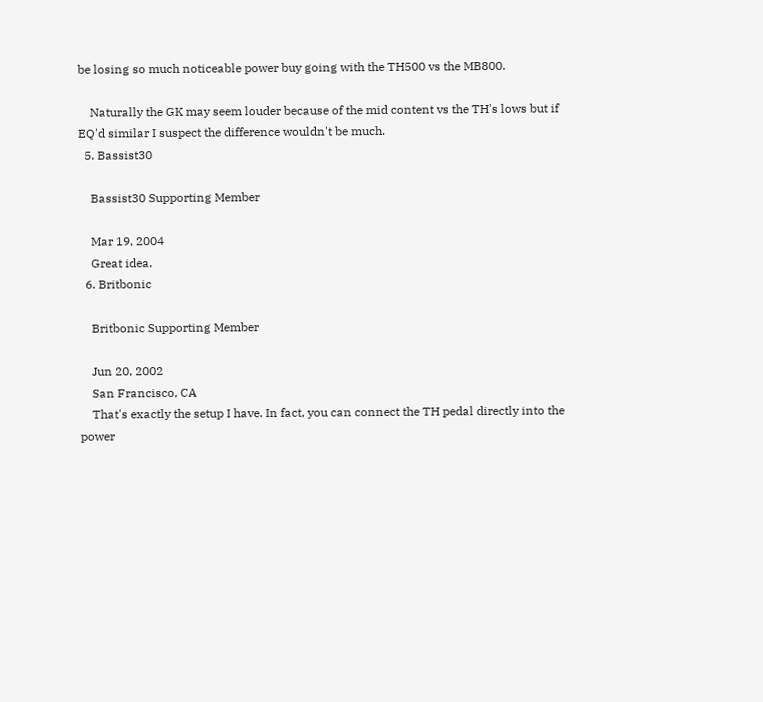be losing so much noticeable power buy going with the TH500 vs the MB800.

    Naturally the GK may seem louder because of the mid content vs the TH's lows but if EQ'd similar I suspect the difference wouldn't be much.
  5. Bassist30

    Bassist30 Supporting Member

    Mar 19, 2004
    Great idea.
  6. Britbonic

    Britbonic Supporting Member

    Jun 20, 2002
    San Francisco, CA
    That's exactly the setup I have. In fact, you can connect the TH pedal directly into the power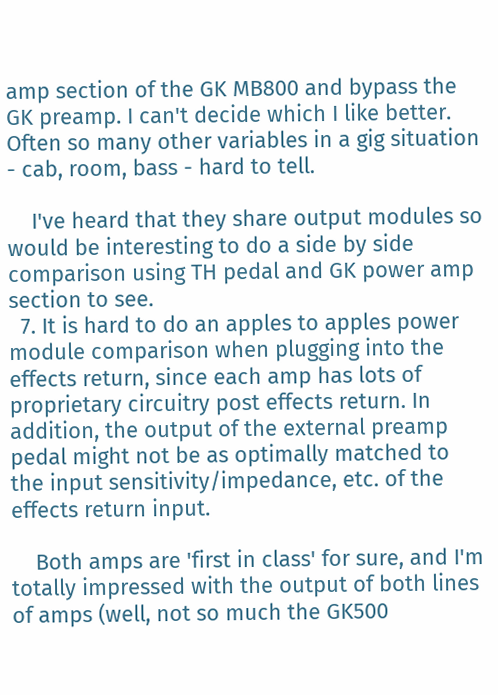amp section of the GK MB800 and bypass the GK preamp. I can't decide which I like better. Often so many other variables in a gig situation - cab, room, bass - hard to tell.

    I've heard that they share output modules so would be interesting to do a side by side comparison using TH pedal and GK power amp section to see.
  7. It is hard to do an apples to apples power module comparison when plugging into the effects return, since each amp has lots of proprietary circuitry post effects return. In addition, the output of the external preamp pedal might not be as optimally matched to the input sensitivity/impedance, etc. of the effects return input.

    Both amps are 'first in class' for sure, and I'm totally impressed with the output of both lines of amps (well, not so much the GK500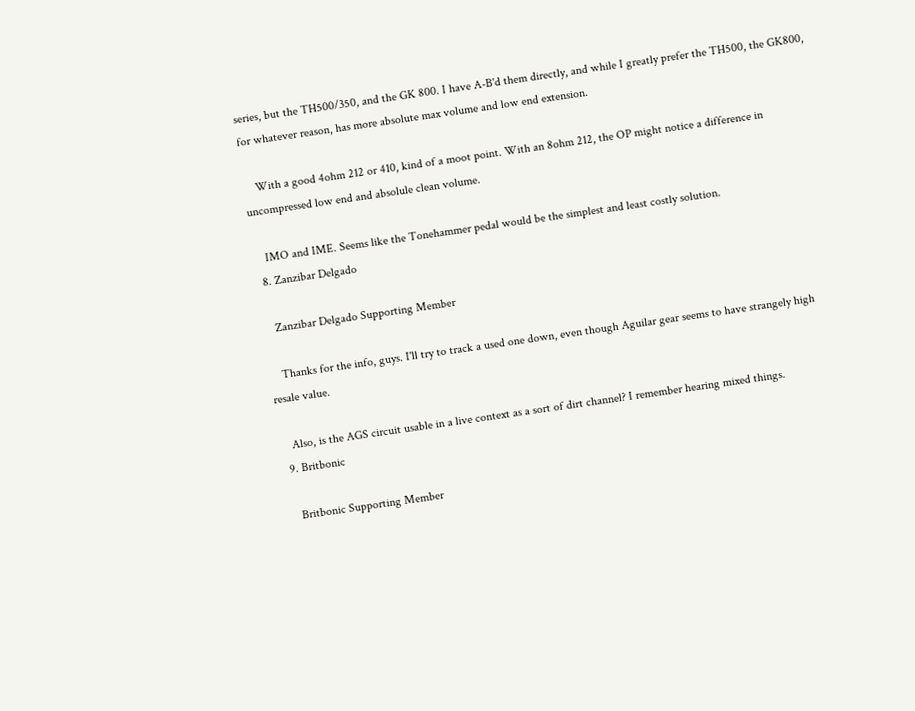series, but the TH500/350, and the GK 800. I have A-B'd them directly, and while I greatly prefer the TH500, the GK800, for whatever reason, has more absolute max volume and low end extension.

    With a good 4ohm 212 or 410, kind of a moot point. With an 8ohm 212, the OP might notice a difference in uncompressed low end and absolule clean volume.

    IMO and IME. Seems like the Tonehammer pedal would be the simplest and least costly solution.
  8. Zanzibar Delgado

    Zanzibar Delgado Supporting Member

    Thanks for the info, guys. I'll try to track a used one down, even though Aguilar gear seems to have strangely high resale value.

    Also, is the AGS circuit usable in a live context as a sort of dirt channel? I remember hearing mixed things.
  9. Britbonic

    Britbonic Supporting Member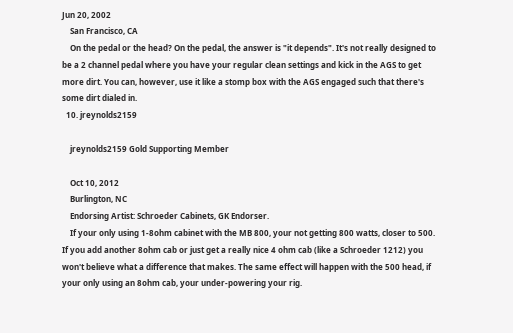Jun 20, 2002
    San Francisco, CA
    On the pedal or the head? On the pedal, the answer is "it depends". It's not really designed to be a 2 channel pedal where you have your regular clean settings and kick in the AGS to get more dirt. You can, however, use it like a stomp box with the AGS engaged such that there's some dirt dialed in.
  10. jreynolds2159

    jreynolds2159 Gold Supporting Member

    Oct 10, 2012
    Burlington, NC
    Endorsing Artist: Schroeder Cabinets, GK Endorser.
    If your only using 1-8ohm cabinet with the MB 800, your not getting 800 watts, closer to 500. If you add another 8ohm cab or just get a really nice 4 ohm cab (like a Schroeder 1212) you won't believe what a difference that makes. The same effect will happen with the 500 head, if your only using an 8ohm cab, your under-powering your rig.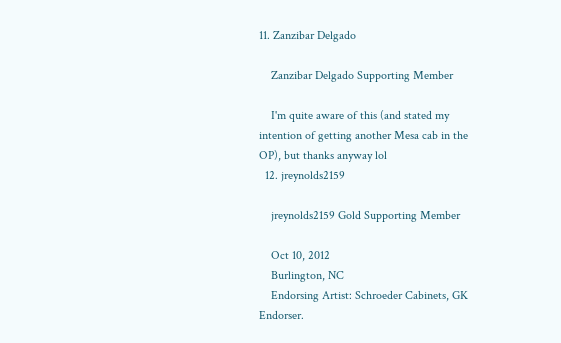11. Zanzibar Delgado

    Zanzibar Delgado Supporting Member

    I'm quite aware of this (and stated my intention of getting another Mesa cab in the OP), but thanks anyway lol
  12. jreynolds2159

    jreynolds2159 Gold Supporting Member

    Oct 10, 2012
    Burlington, NC
    Endorsing Artist: Schroeder Cabinets, GK Endorser.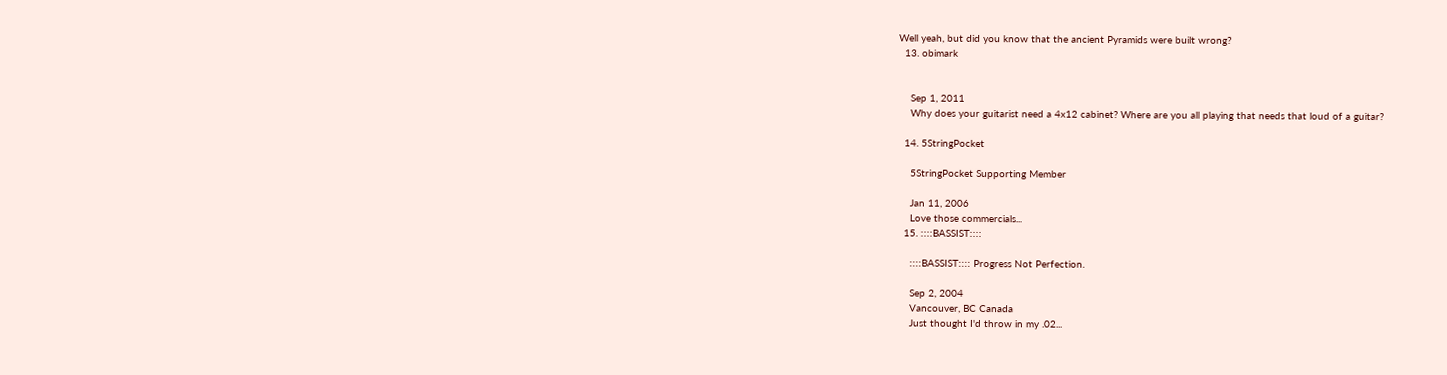Well yeah, but did you know that the ancient Pyramids were built wrong?
  13. obimark


    Sep 1, 2011
    Why does your guitarist need a 4x12 cabinet? Where are you all playing that needs that loud of a guitar?

  14. 5StringPocket

    5StringPocket Supporting Member

    Jan 11, 2006
    Love those commercials...
  15. ::::BASSIST::::

    ::::BASSIST:::: Progress Not Perfection.

    Sep 2, 2004
    Vancouver, BC Canada
    Just thought I'd throw in my .02...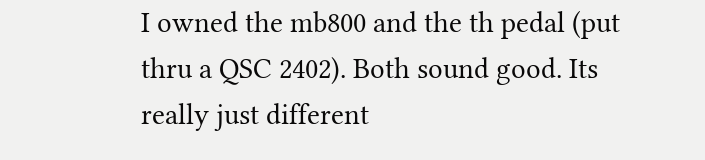I owned the mb800 and the th pedal (put thru a QSC 2402). Both sound good. Its really just different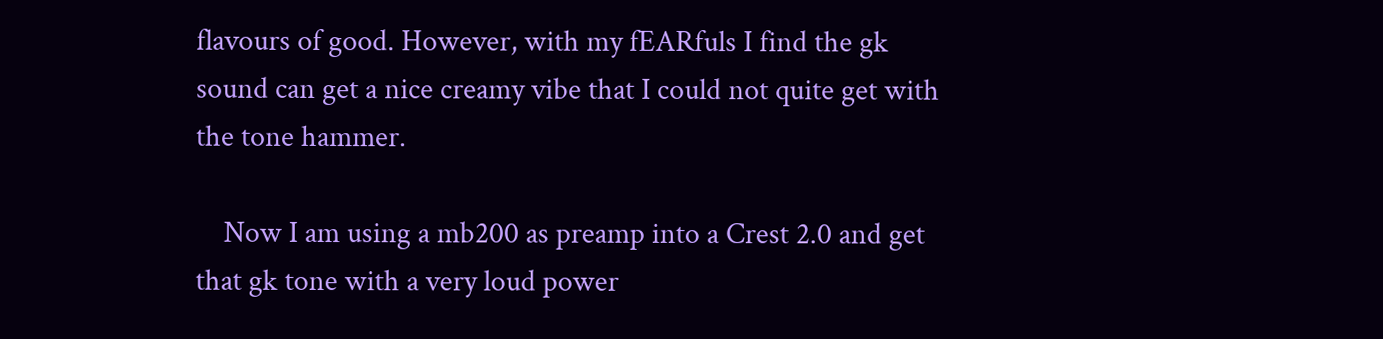flavours of good. However, with my fEARfuls I find the gk sound can get a nice creamy vibe that I could not quite get with the tone hammer.

    Now I am using a mb200 as preamp into a Crest 2.0 and get that gk tone with a very loud power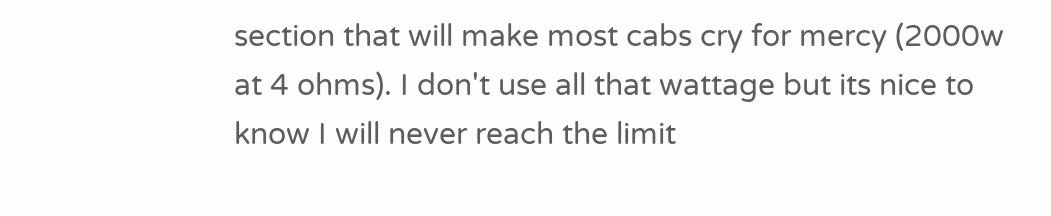section that will make most cabs cry for mercy (2000w at 4 ohms). I don't use all that wattage but its nice to know I will never reach the limit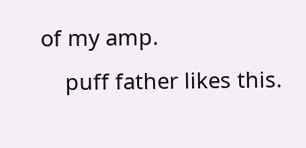of my amp.
    puff father likes this.